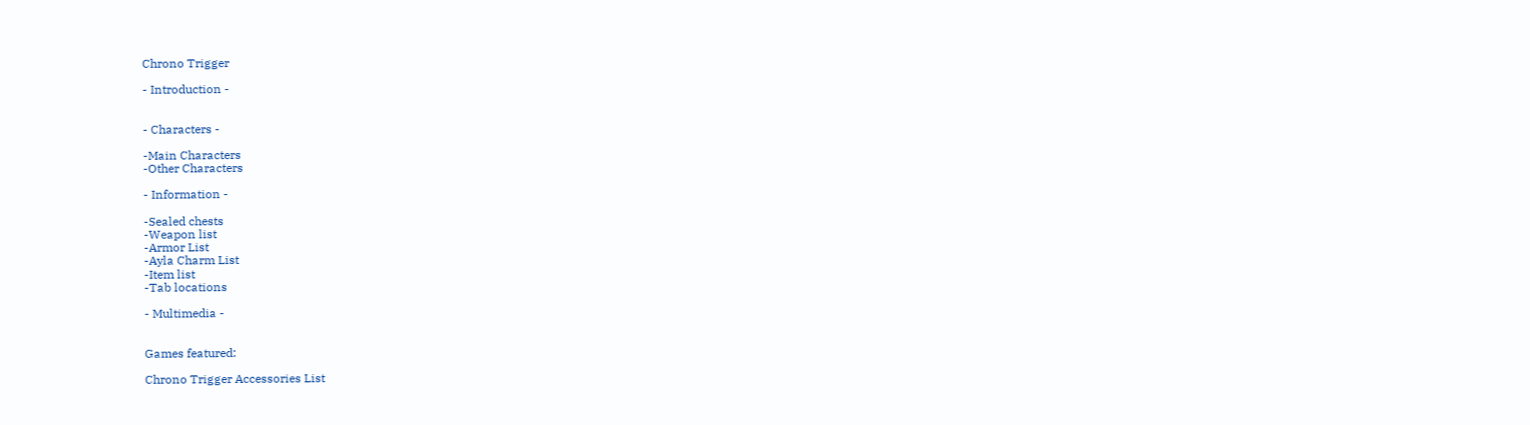Chrono Trigger

- Introduction -


- Characters -

-Main Characters
-Other Characters

- Information -

-Sealed chests
-Weapon list
-Armor List
-Ayla Charm List
-Item list
-Tab locations

- Multimedia -


Games featured:

Chrono Trigger Accessories List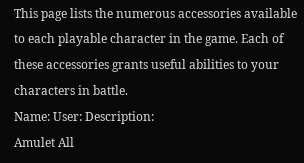This page lists the numerous accessories available to each playable character in the game. Each of these accessories grants useful abilities to your characters in battle.
Name: User: Description:
Amulet All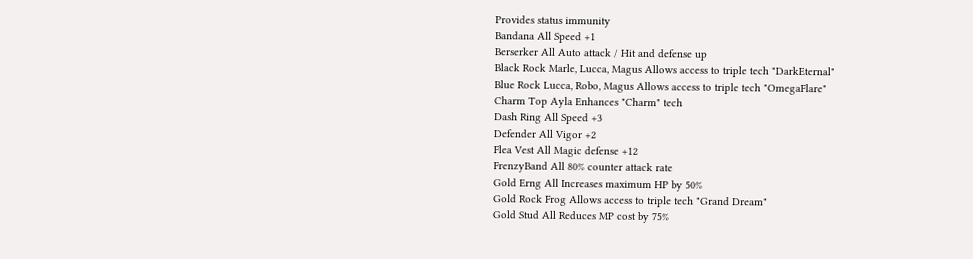Provides status immunity
Bandana All Speed +1
Berserker All Auto attack / Hit and defense up
Black Rock Marle, Lucca, Magus Allows access to triple tech "DarkEternal"
Blue Rock Lucca, Robo, Magus Allows access to triple tech "OmegaFlare"
Charm Top Ayla Enhances "Charm" tech
Dash Ring All Speed +3
Defender All Vigor +2
Flea Vest All Magic defense +12
FrenzyBand All 80% counter attack rate
Gold Erng All Increases maximum HP by 50%
Gold Rock Frog Allows access to triple tech "Grand Dream"
Gold Stud All Reduces MP cost by 75%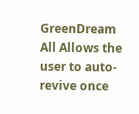GreenDream All Allows the user to auto-revive once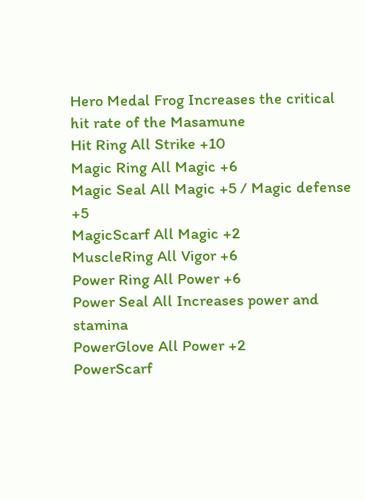Hero Medal Frog Increases the critical hit rate of the Masamune
Hit Ring All Strike +10
Magic Ring All Magic +6
Magic Seal All Magic +5 / Magic defense +5
MagicScarf All Magic +2
MuscleRing All Vigor +6
Power Ring All Power +6
Power Seal All Increases power and stamina
PowerGlove All Power +2
PowerScarf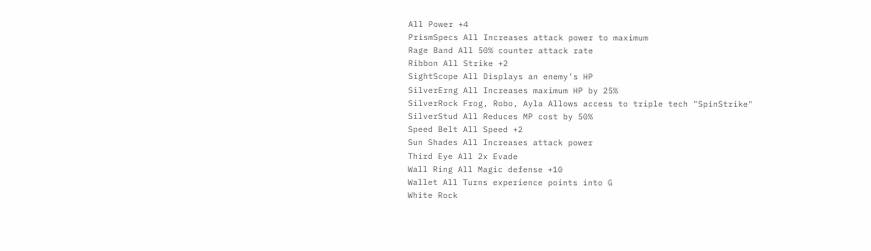All Power +4
PrismSpecs All Increases attack power to maximum
Rage Band All 50% counter attack rate
Ribbon All Strike +2
SightScope All Displays an enemy's HP
SilverErng All Increases maximum HP by 25%
SilverRock Frog, Robo, Ayla Allows access to triple tech "SpinStrike"
SilverStud All Reduces MP cost by 50%
Speed Belt All Speed +2
Sun Shades All Increases attack power
Third Eye All 2x Evade
Wall Ring All Magic defense +10
Wallet All Turns experience points into G
White Rock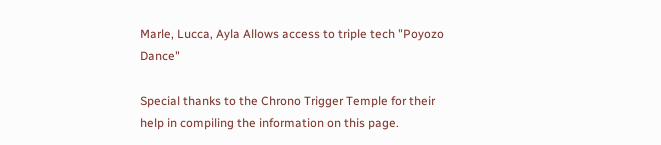Marle, Lucca, Ayla Allows access to triple tech "Poyozo Dance"

Special thanks to the Chrono Trigger Temple for their help in compiling the information on this page.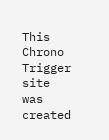This Chrono Trigger site was created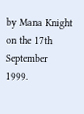by Mana Knight on the 17th September 1999.